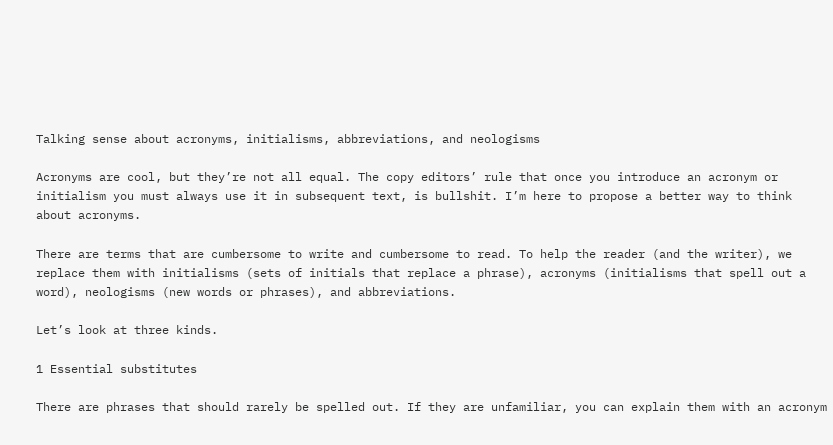Talking sense about acronyms, initialisms, abbreviations, and neologisms

Acronyms are cool, but they’re not all equal. The copy editors’ rule that once you introduce an acronym or initialism you must always use it in subsequent text, is bullshit. I’m here to propose a better way to think about acronyms.

There are terms that are cumbersome to write and cumbersome to read. To help the reader (and the writer), we replace them with initialisms (sets of initials that replace a phrase), acronyms (initialisms that spell out a word), neologisms (new words or phrases), and abbreviations.

Let’s look at three kinds.

1 Essential substitutes

There are phrases that should rarely be spelled out. If they are unfamiliar, you can explain them with an acronym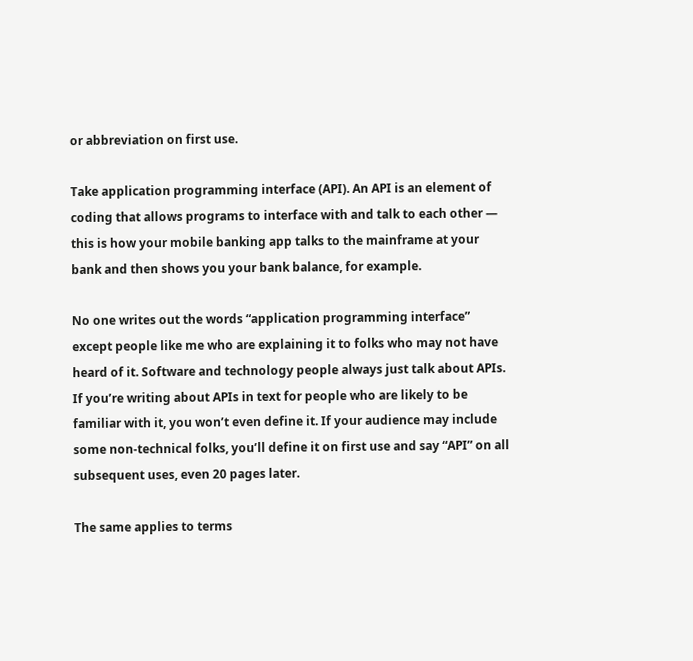or abbreviation on first use.

Take application programming interface (API). An API is an element of coding that allows programs to interface with and talk to each other — this is how your mobile banking app talks to the mainframe at your bank and then shows you your bank balance, for example.

No one writes out the words “application programming interface” except people like me who are explaining it to folks who may not have heard of it. Software and technology people always just talk about APIs. If you’re writing about APIs in text for people who are likely to be familiar with it, you won’t even define it. If your audience may include some non-technical folks, you’ll define it on first use and say “API” on all subsequent uses, even 20 pages later.

The same applies to terms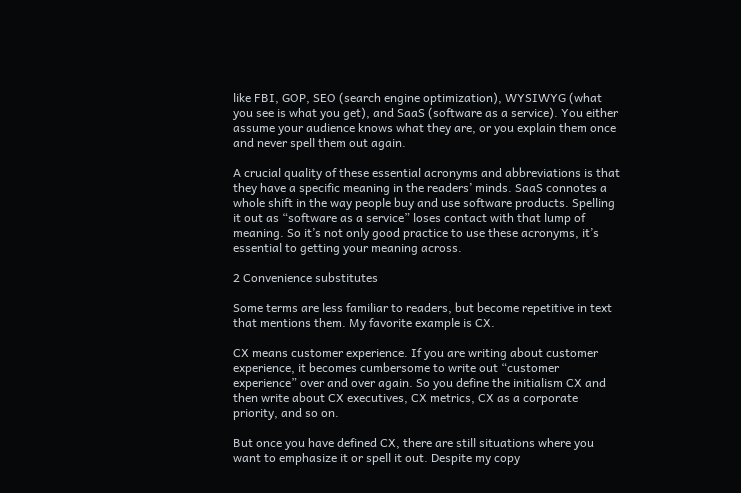like FBI, GOP, SEO (search engine optimization), WYSIWYG (what you see is what you get), and SaaS (software as a service). You either assume your audience knows what they are, or you explain them once and never spell them out again.

A crucial quality of these essential acronyms and abbreviations is that they have a specific meaning in the readers’ minds. SaaS connotes a whole shift in the way people buy and use software products. Spelling it out as “software as a service” loses contact with that lump of meaning. So it’s not only good practice to use these acronyms, it’s essential to getting your meaning across.

2 Convenience substitutes

Some terms are less familiar to readers, but become repetitive in text that mentions them. My favorite example is CX.

CX means customer experience. If you are writing about customer experience, it becomes cumbersome to write out “customer experience” over and over again. So you define the initialism CX and then write about CX executives, CX metrics, CX as a corporate priority, and so on.

But once you have defined CX, there are still situations where you want to emphasize it or spell it out. Despite my copy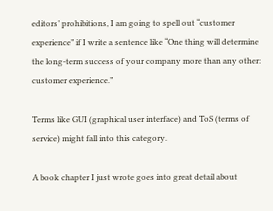editors’ prohibitions, I am going to spell out “customer experience” if I write a sentence like “One thing will determine the long-term success of your company more than any other: customer experience.”

Terms like GUI (graphical user interface) and ToS (terms of service) might fall into this category.

A book chapter I just wrote goes into great detail about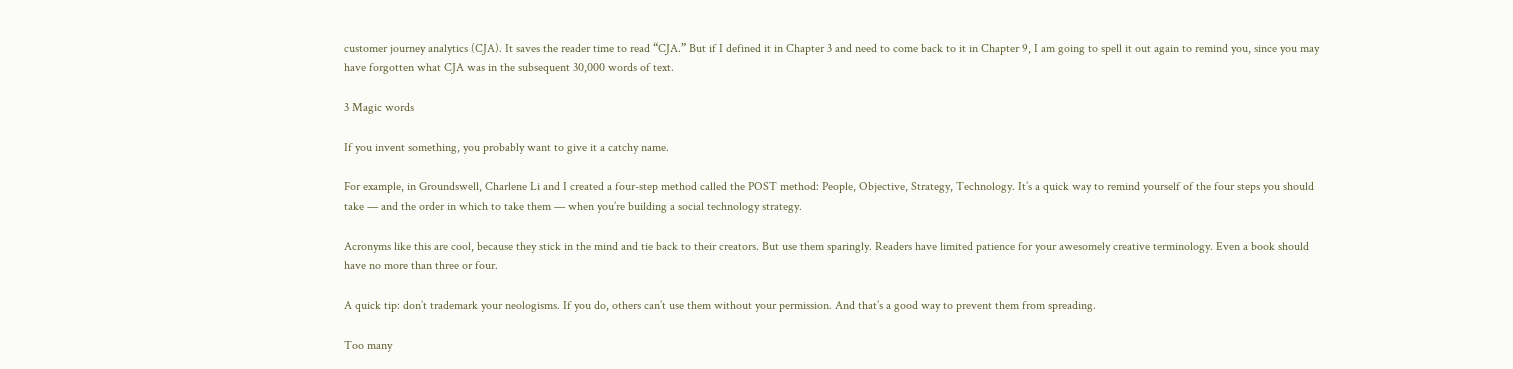customer journey analytics (CJA). It saves the reader time to read “CJA.” But if I defined it in Chapter 3 and need to come back to it in Chapter 9, I am going to spell it out again to remind you, since you may have forgotten what CJA was in the subsequent 30,000 words of text.

3 Magic words

If you invent something, you probably want to give it a catchy name.

For example, in Groundswell, Charlene Li and I created a four-step method called the POST method: People, Objective, Strategy, Technology. It’s a quick way to remind yourself of the four steps you should take — and the order in which to take them — when you’re building a social technology strategy.

Acronyms like this are cool, because they stick in the mind and tie back to their creators. But use them sparingly. Readers have limited patience for your awesomely creative terminology. Even a book should have no more than three or four.

A quick tip: don’t trademark your neologisms. If you do, others can’t use them without your permission. And that’s a good way to prevent them from spreading.

Too many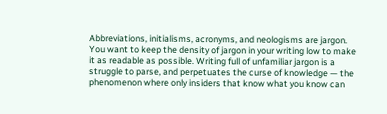Abbreviations, initialisms, acronyms, and neologisms are jargon. You want to keep the density of jargon in your writing low to make it as readable as possible. Writing full of unfamiliar jargon is a struggle to parse, and perpetuates the curse of knowledge — the phenomenon where only insiders that know what you know can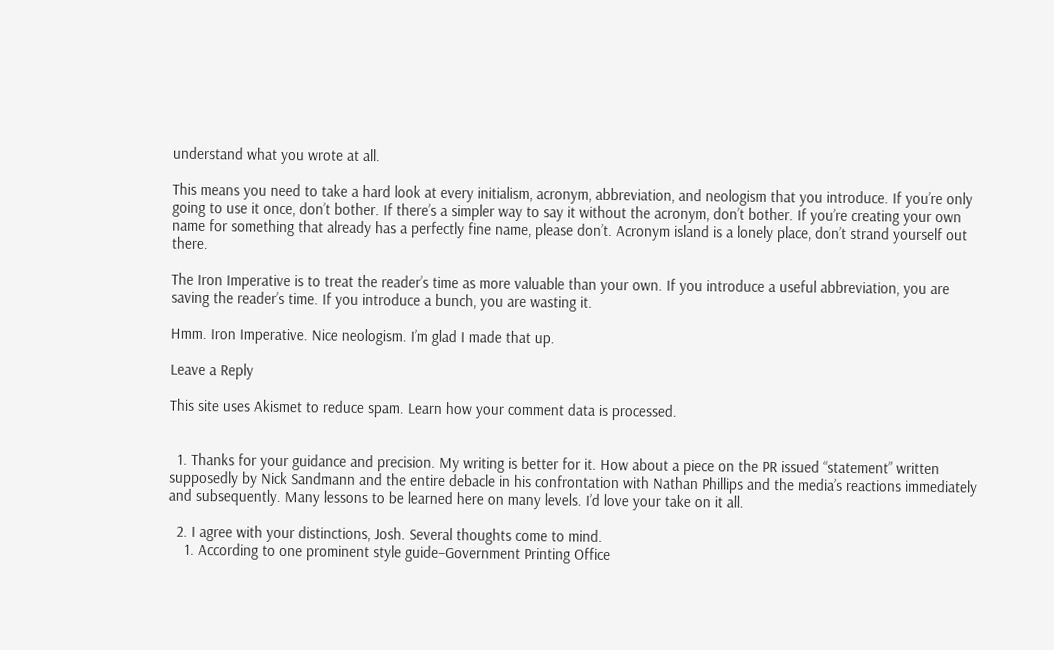understand what you wrote at all.

This means you need to take a hard look at every initialism, acronym, abbreviation, and neologism that you introduce. If you’re only going to use it once, don’t bother. If there’s a simpler way to say it without the acronym, don’t bother. If you’re creating your own name for something that already has a perfectly fine name, please don’t. Acronym island is a lonely place, don’t strand yourself out there.

The Iron Imperative is to treat the reader’s time as more valuable than your own. If you introduce a useful abbreviation, you are saving the reader’s time. If you introduce a bunch, you are wasting it.

Hmm. Iron Imperative. Nice neologism. I’m glad I made that up.

Leave a Reply

This site uses Akismet to reduce spam. Learn how your comment data is processed.


  1. Thanks for your guidance and precision. My writing is better for it. How about a piece on the PR issued “statement” written supposedly by Nick Sandmann and the entire debacle in his confrontation with Nathan Phillips and the media’s reactions immediately and subsequently. Many lessons to be learned here on many levels. I’d love your take on it all.

  2. I agree with your distinctions, Josh. Several thoughts come to mind.
    1. According to one prominent style guide–Government Printing Office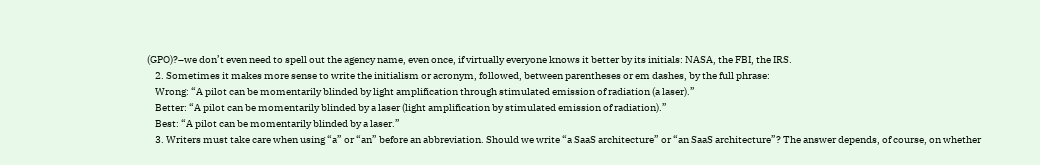(GPO)?–we don’t even need to spell out the agency name, even once, if virtually everyone knows it better by its initials: NASA, the FBI, the IRS.
    2. Sometimes it makes more sense to write the initialism or acronym, followed, between parentheses or em dashes, by the full phrase:
    Wrong: “A pilot can be momentarily blinded by light amplification through stimulated emission of radiation (a laser).”
    Better: “A pilot can be momentarily blinded by a laser (light amplification by stimulated emission of radiation).”
    Best: “A pilot can be momentarily blinded by a laser.”
    3. Writers must take care when using “a” or “an” before an abbreviation. Should we write “a SaaS architecture” or “an SaaS architecture”? The answer depends, of course, on whether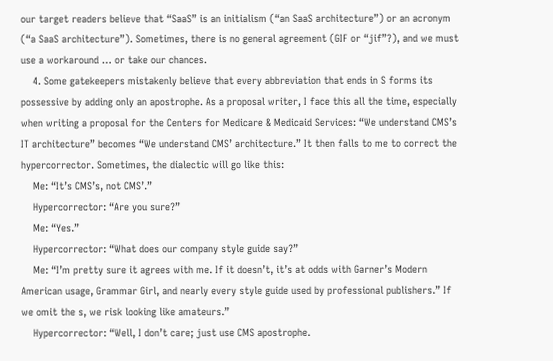our target readers believe that “SaaS” is an initialism (“an SaaS architecture”) or an acronym (“a SaaS architecture”). Sometimes, there is no general agreement (GIF or “jif”?), and we must use a workaround … or take our chances.
    4. Some gatekeepers mistakenly believe that every abbreviation that ends in S forms its possessive by adding only an apostrophe. As a proposal writer, I face this all the time, especially when writing a proposal for the Centers for Medicare & Medicaid Services: “We understand CMS’s IT architecture” becomes “We understand CMS’ architecture.” It then falls to me to correct the hypercorrector. Sometimes, the dialectic will go like this:
    Me: “It’s CMS’s, not CMS’.”
    Hypercorrector: “Are you sure?”
    Me: “Yes.”
    Hypercorrector: “What does our company style guide say?”
    Me: “I’m pretty sure it agrees with me. If it doesn’t, it’s at odds with Garner’s Modern American usage, Grammar Girl, and nearly every style guide used by professional publishers.” If we omit the s, we risk looking like amateurs.”
    Hypercorrector: “Well, I don’t care; just use CMS apostrophe.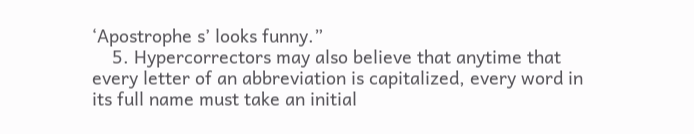‘Apostrophe s’ looks funny.”
    5. Hypercorrectors may also believe that anytime that every letter of an abbreviation is capitalized, every word in its full name must take an initial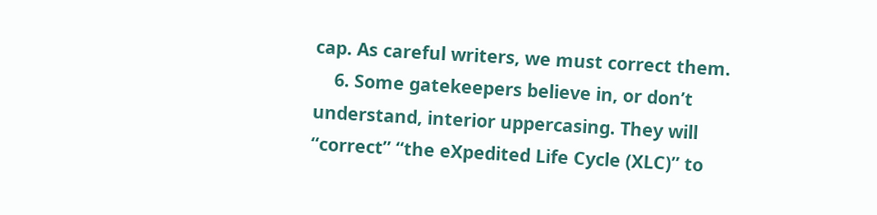cap. As careful writers, we must correct them.
    6. Some gatekeepers believe in, or don’t understand, interior uppercasing. They will “correct” “the eXpedited Life Cycle (XLC)” to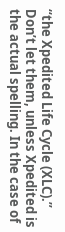“the Xpedited Life Cycle (XLC).” Don’t let them, unless Xpedited is the actual spelling. In the case of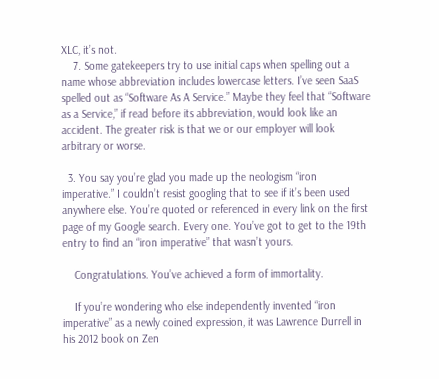XLC, it’s not.
    7. Some gatekeepers try to use initial caps when spelling out a name whose abbreviation includes lowercase letters. I’ve seen SaaS spelled out as “Software As A Service.” Maybe they feel that “Software as a Service,” if read before its abbreviation, would look like an accident. The greater risk is that we or our employer will look arbitrary or worse.

  3. You say you’re glad you made up the neologism “iron imperative.” I couldn’t resist googling that to see if it’s been used anywhere else. You’re quoted or referenced in every link on the first page of my Google search. Every one. You’ve got to get to the 19th entry to find an “iron imperative” that wasn’t yours.

    Congratulations. You’ve achieved a form of immortality.

    If you’re wondering who else independently invented “iron imperative” as a newly coined expression, it was Lawrence Durrell in his 2012 book on Zen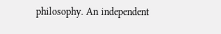philosophy. An independent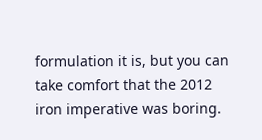formulation it is, but you can take comfort that the 2012 iron imperative was boring.